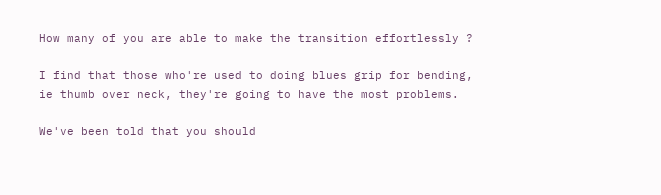How many of you are able to make the transition effortlessly ?

I find that those who're used to doing blues grip for bending, ie thumb over neck, they're going to have the most problems.

We've been told that you should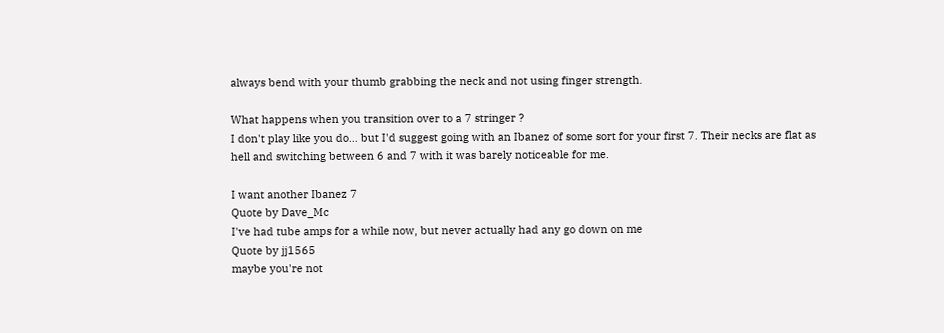always bend with your thumb grabbing the neck and not using finger strength.

What happens when you transition over to a 7 stringer ?
I don't play like you do... but I'd suggest going with an Ibanez of some sort for your first 7. Their necks are flat as hell and switching between 6 and 7 with it was barely noticeable for me.

I want another Ibanez 7
Quote by Dave_Mc
I've had tube amps for a while now, but never actually had any go down on me
Quote by jj1565
maybe you're not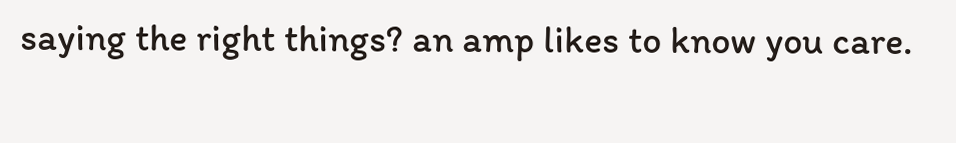saying the right things? an amp likes to know you care.